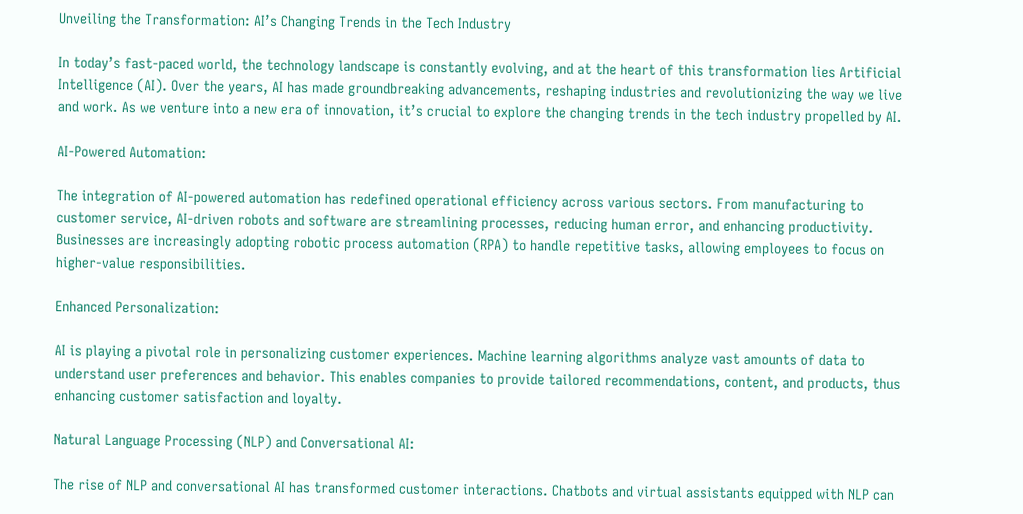Unveiling the Transformation: AI’s Changing Trends in the Tech Industry

In today’s fast-paced world, the technology landscape is constantly evolving, and at the heart of this transformation lies Artificial Intelligence (AI). Over the years, AI has made groundbreaking advancements, reshaping industries and revolutionizing the way we live and work. As we venture into a new era of innovation, it’s crucial to explore the changing trends in the tech industry propelled by AI.

AI-Powered Automation:

The integration of AI-powered automation has redefined operational efficiency across various sectors. From manufacturing to customer service, AI-driven robots and software are streamlining processes, reducing human error, and enhancing productivity. Businesses are increasingly adopting robotic process automation (RPA) to handle repetitive tasks, allowing employees to focus on higher-value responsibilities.

Enhanced Personalization:

AI is playing a pivotal role in personalizing customer experiences. Machine learning algorithms analyze vast amounts of data to understand user preferences and behavior. This enables companies to provide tailored recommendations, content, and products, thus enhancing customer satisfaction and loyalty.

Natural Language Processing (NLP) and Conversational AI:

The rise of NLP and conversational AI has transformed customer interactions. Chatbots and virtual assistants equipped with NLP can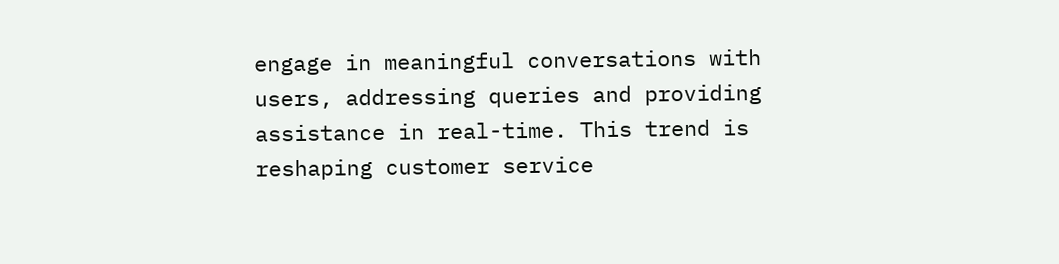engage in meaningful conversations with users, addressing queries and providing assistance in real-time. This trend is reshaping customer service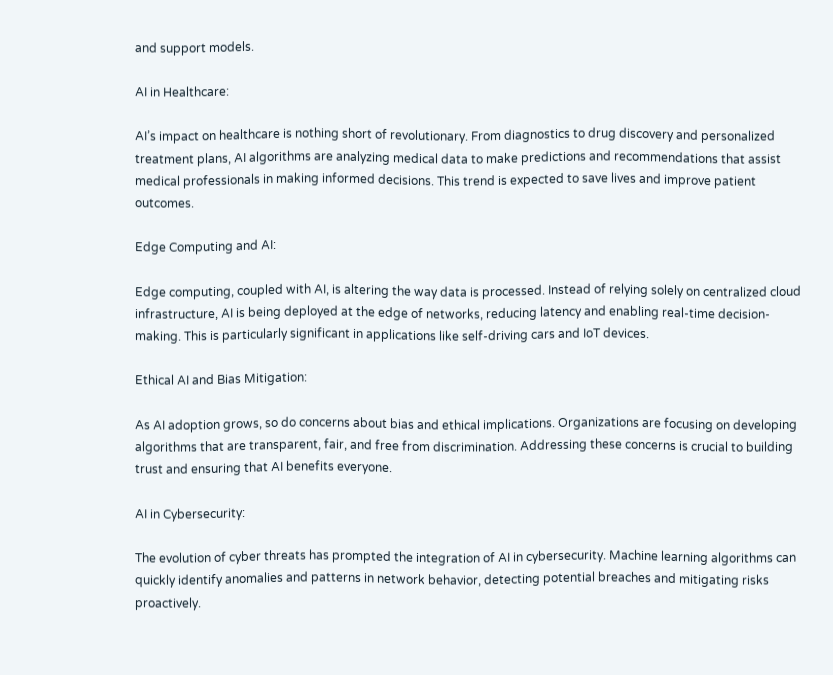and support models.

AI in Healthcare:

AI’s impact on healthcare is nothing short of revolutionary. From diagnostics to drug discovery and personalized treatment plans, AI algorithms are analyzing medical data to make predictions and recommendations that assist medical professionals in making informed decisions. This trend is expected to save lives and improve patient outcomes.

Edge Computing and AI:

Edge computing, coupled with AI, is altering the way data is processed. Instead of relying solely on centralized cloud infrastructure, AI is being deployed at the edge of networks, reducing latency and enabling real-time decision-making. This is particularly significant in applications like self-driving cars and IoT devices.

Ethical AI and Bias Mitigation:

As AI adoption grows, so do concerns about bias and ethical implications. Organizations are focusing on developing algorithms that are transparent, fair, and free from discrimination. Addressing these concerns is crucial to building trust and ensuring that AI benefits everyone.

AI in Cybersecurity:

The evolution of cyber threats has prompted the integration of AI in cybersecurity. Machine learning algorithms can quickly identify anomalies and patterns in network behavior, detecting potential breaches and mitigating risks proactively.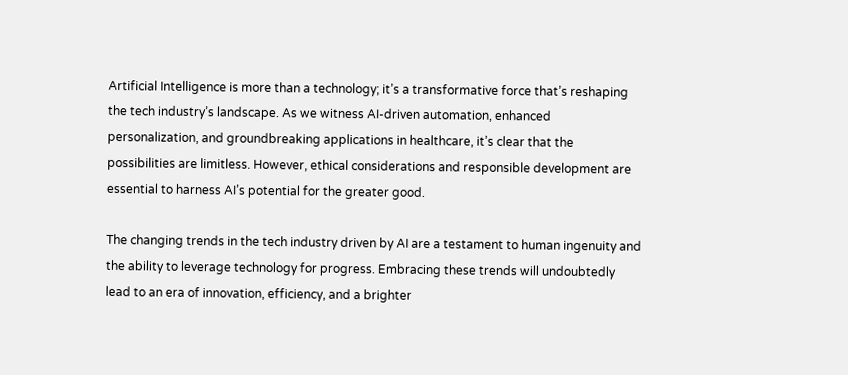Artificial Intelligence is more than a technology; it’s a transformative force that’s reshaping the tech industry’s landscape. As we witness AI-driven automation, enhanced personalization, and groundbreaking applications in healthcare, it’s clear that the possibilities are limitless. However, ethical considerations and responsible development are essential to harness AI’s potential for the greater good.

The changing trends in the tech industry driven by AI are a testament to human ingenuity and the ability to leverage technology for progress. Embracing these trends will undoubtedly lead to an era of innovation, efficiency, and a brighter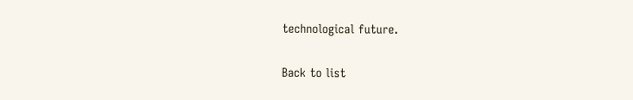technological future.

Back to list